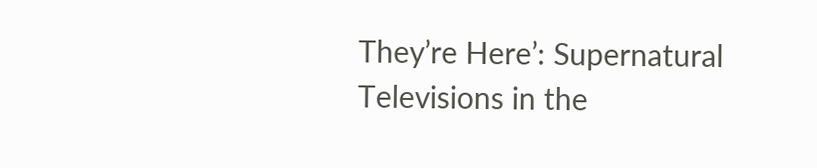They’re Here’: Supernatural Televisions in the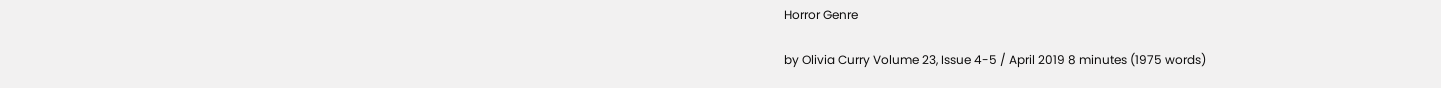Horror Genre

by Olivia Curry Volume 23, Issue 4-5 / April 2019 8 minutes (1975 words)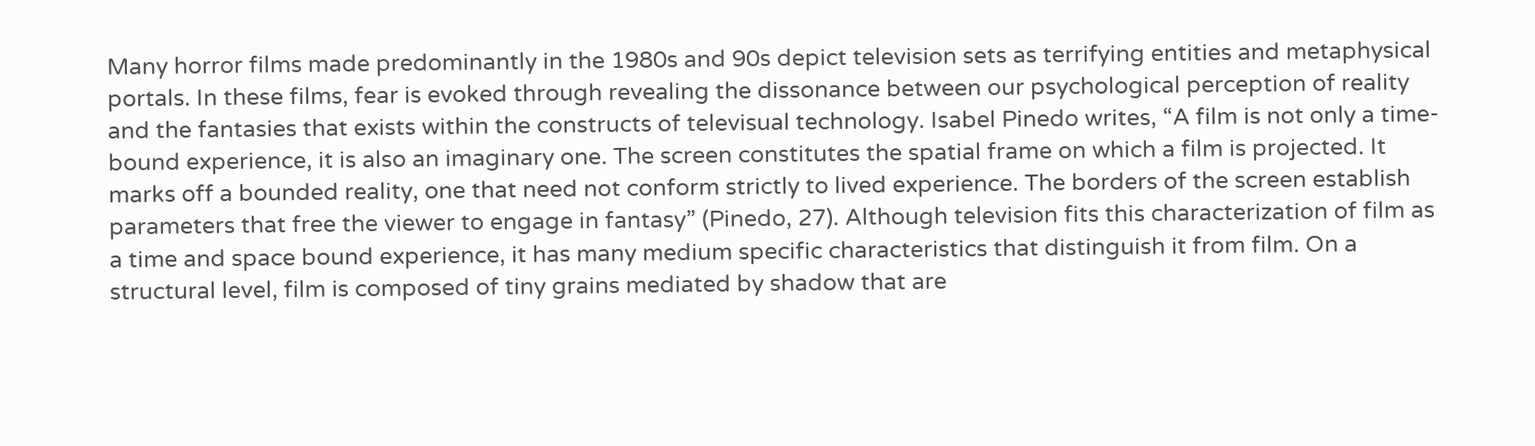Many horror films made predominantly in the 1980s and 90s depict television sets as terrifying entities and metaphysical portals. In these films, fear is evoked through revealing the dissonance between our psychological perception of reality and the fantasies that exists within the constructs of televisual technology. Isabel Pinedo writes, “A film is not only a time-bound experience, it is also an imaginary one. The screen constitutes the spatial frame on which a film is projected. It marks off a bounded reality, one that need not conform strictly to lived experience. The borders of the screen establish parameters that free the viewer to engage in fantasy” (Pinedo, 27). Although television fits this characterization of film as a time and space bound experience, it has many medium specific characteristics that distinguish it from film. On a structural level, film is composed of tiny grains mediated by shadow that are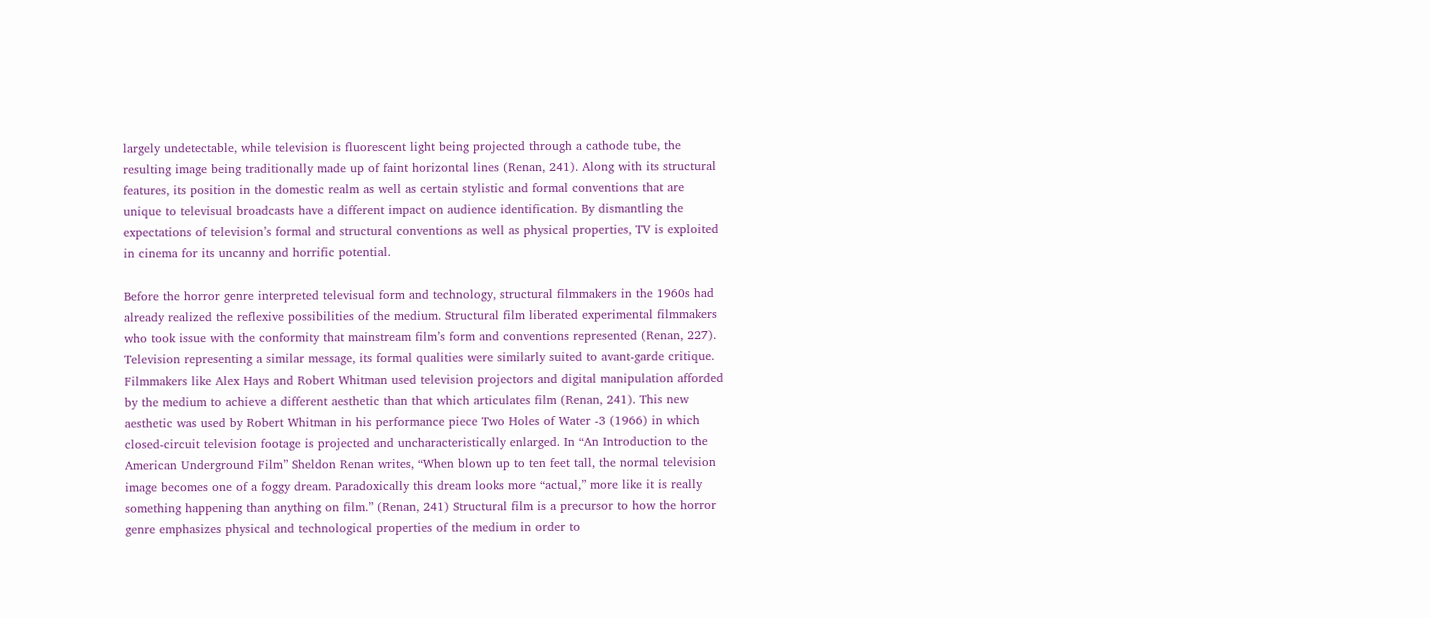largely undetectable, while television is fluorescent light being projected through a cathode tube, the resulting image being traditionally made up of faint horizontal lines (Renan, 241). Along with its structural features, its position in the domestic realm as well as certain stylistic and formal conventions that are unique to televisual broadcasts have a different impact on audience identification. By dismantling the expectations of television’s formal and structural conventions as well as physical properties, TV is exploited in cinema for its uncanny and horrific potential.

Before the horror genre interpreted televisual form and technology, structural filmmakers in the 1960s had already realized the reflexive possibilities of the medium. Structural film liberated experimental filmmakers who took issue with the conformity that mainstream film’s form and conventions represented (Renan, 227). Television representing a similar message, its formal qualities were similarly suited to avant-garde critique. Filmmakers like Alex Hays and Robert Whitman used television projectors and digital manipulation afforded by the medium to achieve a different aesthetic than that which articulates film (Renan, 241). This new aesthetic was used by Robert Whitman in his performance piece Two Holes of Water -3 (1966) in which closed-circuit television footage is projected and uncharacteristically enlarged. In “An Introduction to the American Underground Film” Sheldon Renan writes, “When blown up to ten feet tall, the normal television image becomes one of a foggy dream. Paradoxically this dream looks more “actual,” more like it is really something happening than anything on film.” (Renan, 241) Structural film is a precursor to how the horror genre emphasizes physical and technological properties of the medium in order to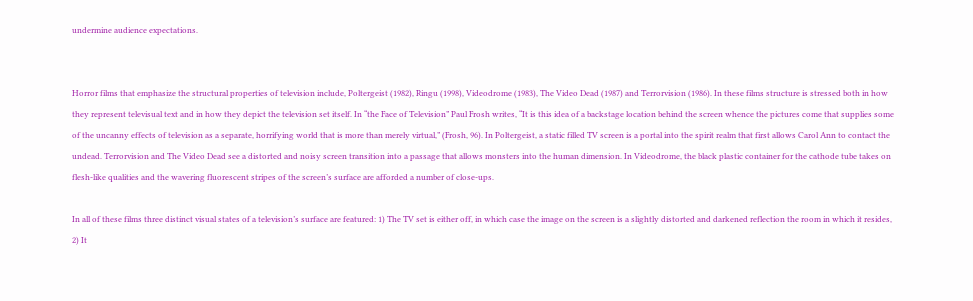undermine audience expectations.


Horror films that emphasize the structural properties of television include, Poltergeist (1982), Ringu (1998), Videodrome (1983), The Video Dead (1987) and Terrorvision (1986). In these films structure is stressed both in how they represent televisual text and in how they depict the television set itself. In “the Face of Television” Paul Frosh writes, “It is this idea of a backstage location behind the screen whence the pictures come that supplies some of the uncanny effects of television as a separate, horrifying world that is more than merely virtual,” (Frosh, 96). In Poltergeist, a static filled TV screen is a portal into the spirit realm that first allows Carol Ann to contact the undead. Terrorvision and The Video Dead see a distorted and noisy screen transition into a passage that allows monsters into the human dimension. In Videodrome, the black plastic container for the cathode tube takes on flesh-like qualities and the wavering fluorescent stripes of the screen’s surface are afforded a number of close-ups.

In all of these films three distinct visual states of a television’s surface are featured: 1) The TV set is either off, in which case the image on the screen is a slightly distorted and darkened reflection the room in which it resides, 2) It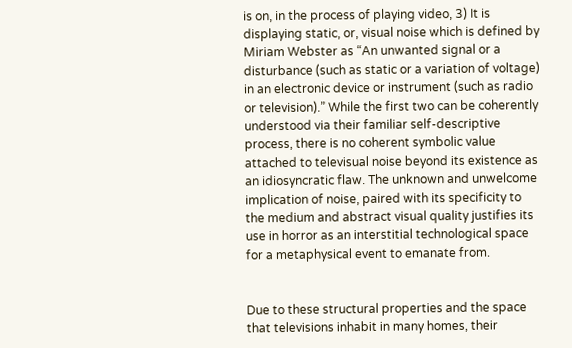is on, in the process of playing video, 3) It is displaying static, or, visual noise which is defined by Miriam Webster as “An unwanted signal or a disturbance (such as static or a variation of voltage) in an electronic device or instrument (such as radio or television).” While the first two can be coherently understood via their familiar self-descriptive process, there is no coherent symbolic value attached to televisual noise beyond its existence as an idiosyncratic flaw. The unknown and unwelcome implication of noise, paired with its specificity to the medium and abstract visual quality justifies its use in horror as an interstitial technological space for a metaphysical event to emanate from.


Due to these structural properties and the space that televisions inhabit in many homes, their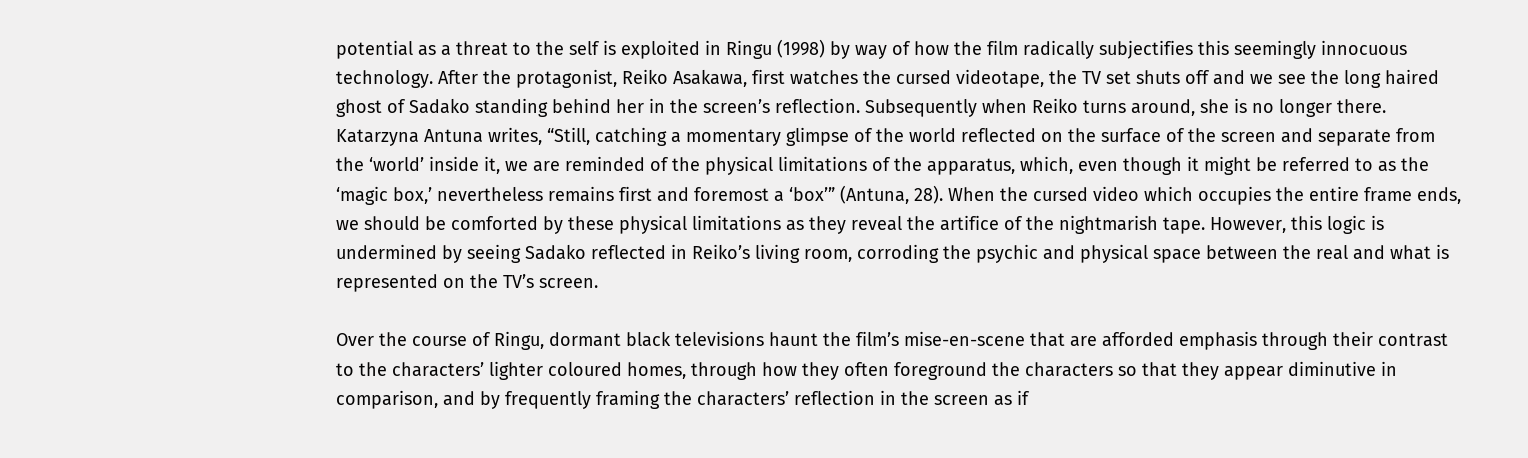potential as a threat to the self is exploited in Ringu (1998) by way of how the film radically subjectifies this seemingly innocuous technology. After the protagonist, Reiko Asakawa, first watches the cursed videotape, the TV set shuts off and we see the long haired ghost of Sadako standing behind her in the screen’s reflection. Subsequently when Reiko turns around, she is no longer there. Katarzyna Antuna writes, “Still, catching a momentary glimpse of the world reflected on the surface of the screen and separate from the ‘world’ inside it, we are reminded of the physical limitations of the apparatus, which, even though it might be referred to as the ‘magic box,’ nevertheless remains first and foremost a ‘box’” (Antuna, 28). When the cursed video which occupies the entire frame ends, we should be comforted by these physical limitations as they reveal the artifice of the nightmarish tape. However, this logic is undermined by seeing Sadako reflected in Reiko’s living room, corroding the psychic and physical space between the real and what is represented on the TV’s screen.

Over the course of Ringu, dormant black televisions haunt the film’s mise-en-scene that are afforded emphasis through their contrast to the characters’ lighter coloured homes, through how they often foreground the characters so that they appear diminutive in comparison, and by frequently framing the characters’ reflection in the screen as if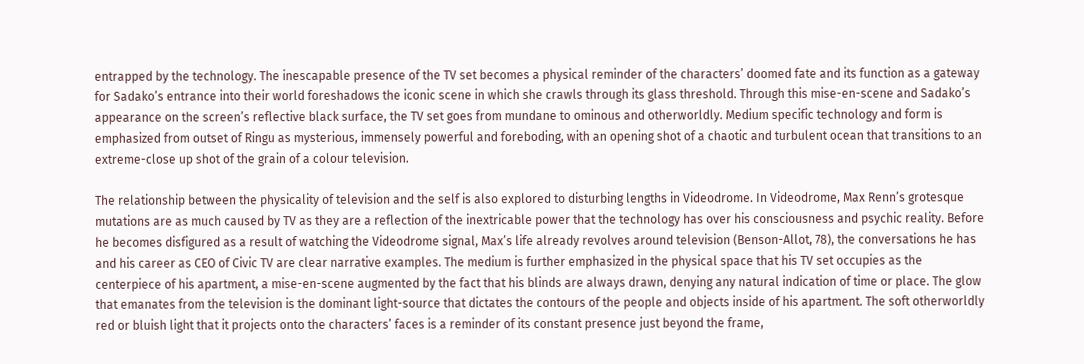entrapped by the technology. The inescapable presence of the TV set becomes a physical reminder of the characters’ doomed fate and its function as a gateway for Sadako’s entrance into their world foreshadows the iconic scene in which she crawls through its glass threshold. Through this mise-en-scene and Sadako’s appearance on the screen’s reflective black surface, the TV set goes from mundane to ominous and otherworldly. Medium specific technology and form is emphasized from outset of Ringu as mysterious, immensely powerful and foreboding, with an opening shot of a chaotic and turbulent ocean that transitions to an extreme-close up shot of the grain of a colour television.

The relationship between the physicality of television and the self is also explored to disturbing lengths in Videodrome. In Videodrome, Max Renn’s grotesque mutations are as much caused by TV as they are a reflection of the inextricable power that the technology has over his consciousness and psychic reality. Before he becomes disfigured as a result of watching the Videodrome signal, Max’s life already revolves around television (Benson-Allot, 78), the conversations he has and his career as CEO of Civic TV are clear narrative examples. The medium is further emphasized in the physical space that his TV set occupies as the centerpiece of his apartment, a mise-en-scene augmented by the fact that his blinds are always drawn, denying any natural indication of time or place. The glow that emanates from the television is the dominant light-source that dictates the contours of the people and objects inside of his apartment. The soft otherworldly red or bluish light that it projects onto the characters’ faces is a reminder of its constant presence just beyond the frame,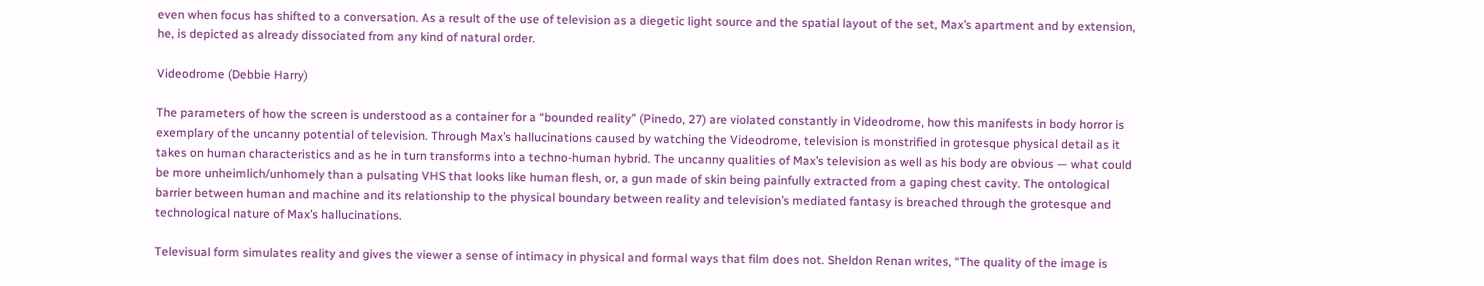even when focus has shifted to a conversation. As a result of the use of television as a diegetic light source and the spatial layout of the set, Max’s apartment and by extension, he, is depicted as already dissociated from any kind of natural order.

Videodrome (Debbie Harry)

The parameters of how the screen is understood as a container for a “bounded reality” (Pinedo, 27) are violated constantly in Videodrome, how this manifests in body horror is exemplary of the uncanny potential of television. Through Max’s hallucinations caused by watching the Videodrome, television is monstrified in grotesque physical detail as it takes on human characteristics and as he in turn transforms into a techno-human hybrid. The uncanny qualities of Max’s television as well as his body are obvious — what could be more unheimlich/unhomely than a pulsating VHS that looks like human flesh, or, a gun made of skin being painfully extracted from a gaping chest cavity. The ontological barrier between human and machine and its relationship to the physical boundary between reality and television’s mediated fantasy is breached through the grotesque and technological nature of Max’s hallucinations.

Televisual form simulates reality and gives the viewer a sense of intimacy in physical and formal ways that film does not. Sheldon Renan writes, “The quality of the image is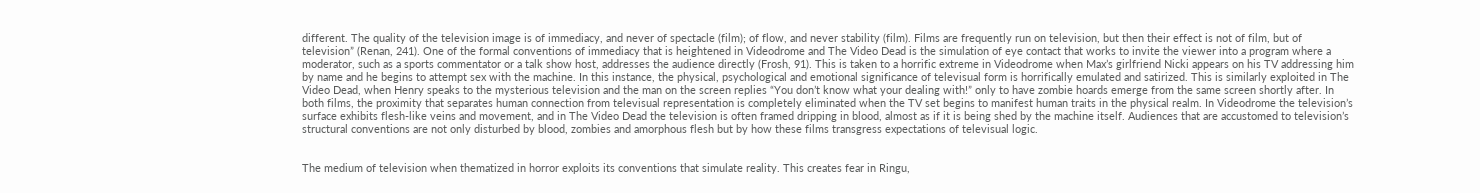different. The quality of the television image is of immediacy, and never of spectacle (film); of flow, and never stability (film). Films are frequently run on television, but then their effect is not of film, but of television” (Renan, 241). One of the formal conventions of immediacy that is heightened in Videodrome and The Video Dead is the simulation of eye contact that works to invite the viewer into a program where a moderator, such as a sports commentator or a talk show host, addresses the audience directly (Frosh, 91). This is taken to a horrific extreme in Videodrome when Max’s girlfriend Nicki appears on his TV addressing him by name and he begins to attempt sex with the machine. In this instance, the physical, psychological and emotional significance of televisual form is horrifically emulated and satirized. This is similarly exploited in The Video Dead, when Henry speaks to the mysterious television and the man on the screen replies “You don’t know what your dealing with!” only to have zombie hoards emerge from the same screen shortly after. In both films, the proximity that separates human connection from televisual representation is completely eliminated when the TV set begins to manifest human traits in the physical realm. In Videodrome the television’s surface exhibits flesh-like veins and movement, and in The Video Dead the television is often framed dripping in blood, almost as if it is being shed by the machine itself. Audiences that are accustomed to television’s structural conventions are not only disturbed by blood, zombies and amorphous flesh but by how these films transgress expectations of televisual logic.


The medium of television when thematized in horror exploits its conventions that simulate reality. This creates fear in Ringu,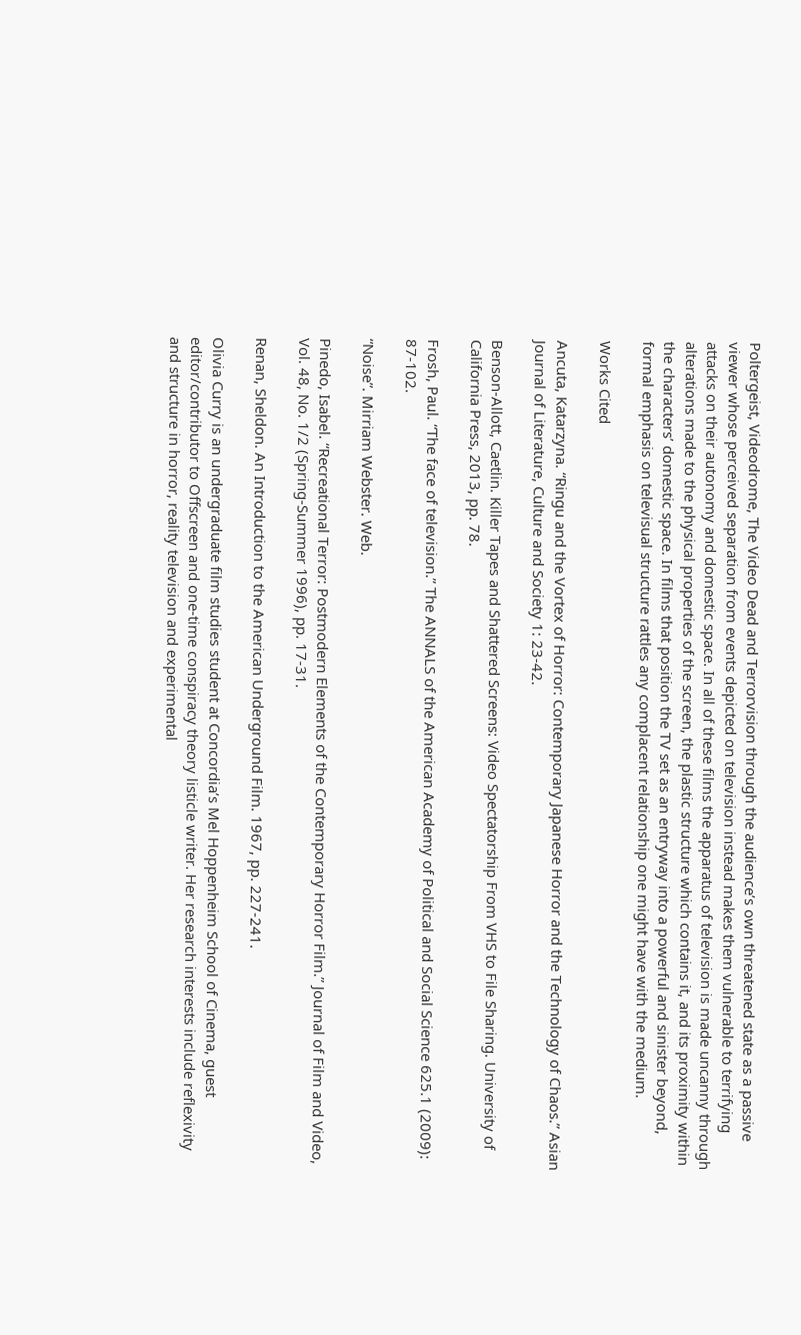Poltergeist, Videodrome, The Video Dead and Terrorvision through the audience’s own threatened state as a passive viewer whose perceived separation from events depicted on television instead makes them vulnerable to terrifying attacks on their autonomy and domestic space. In all of these films the apparatus of television is made uncanny through alterations made to the physical properties of the screen, the plastic structure which contains it, and its proximity within the characters’ domestic space. In films that position the TV set as an entryway into a powerful and sinister beyond, formal emphasis on televisual structure rattles any complacent relationship one might have with the medium.

Works Cited

Ancuta, Katarzyna. “Ringu and the Vortex of Horror: Contemporary Japanese Horror and the Technology of Chaos.” Asian Journal of Literature, Culture and Society 1: 23-42.

Benson-Allott, Caetlin. Killer Tapes and Shattered Screens: Video Spectatorship From VHS to File Sharing. University of California Press, 2013, pp. 78.

Frosh, Paul. “The face of television.” The ANNALS of the American Academy of Political and Social Science 625.1 (2009): 87-102.

“Noise”. Mirriam Webster. Web.

Pinedo, Isabel. “Recreational Terror: Postmodern Elements of the Contemporary Horror Film.” Journal of Film and Video, Vol. 48, No. 1/2 (Spring-Summer 1996), pp. 17-31.

Renan, Sheldon. An Introduction to the American Underground Film. 1967, pp. 227-241.

Olivia Curry is an undergraduate film studies student at Concordia’s Mel Hoppenheim School of Cinema, guest editor/contributor to Offscreen and one-time conspiracy theory listicle writer. Her research interests include reflexivity and structure in horror, reality television and experimental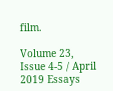film.

Volume 23, Issue 4-5 / April 2019 Essays